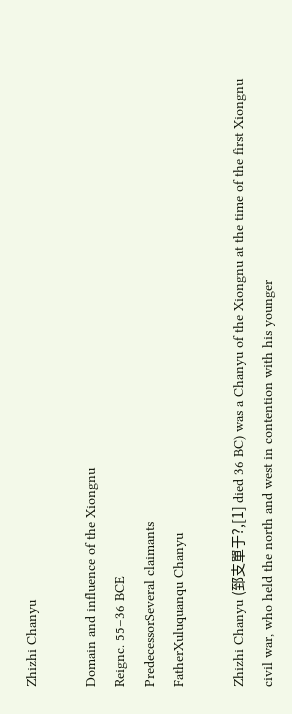Zhizhi Chanyu

Domain and influence of the Xiongnu
Reignc. 55–36 BCE
PredecessorSeveral claimants
FatherXuluquanqu Chanyu

Zhizhi Chanyu (郅支單于?,[1] died 36 BC) was a Chanyu of the Xiongnu at the time of the first Xiongnu civil war, who held the north and west in contention with his younger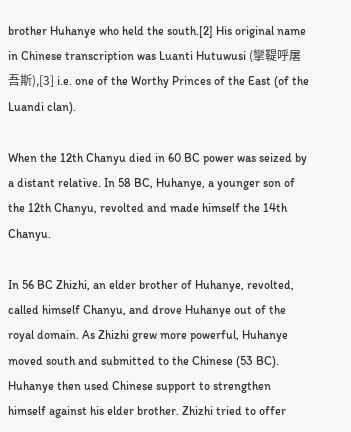brother Huhanye who held the south.[2] His original name in Chinese transcription was Luanti Hutuwusi (攣鞮呼屠吾斯),[3] i.e. one of the Worthy Princes of the East (of the Luandi clan).

When the 12th Chanyu died in 60 BC power was seized by a distant relative. In 58 BC, Huhanye, a younger son of the 12th Chanyu, revolted and made himself the 14th Chanyu.

In 56 BC Zhizhi, an elder brother of Huhanye, revolted, called himself Chanyu, and drove Huhanye out of the royal domain. As Zhizhi grew more powerful, Huhanye moved south and submitted to the Chinese (53 BC). Huhanye then used Chinese support to strengthen himself against his elder brother. Zhizhi tried to offer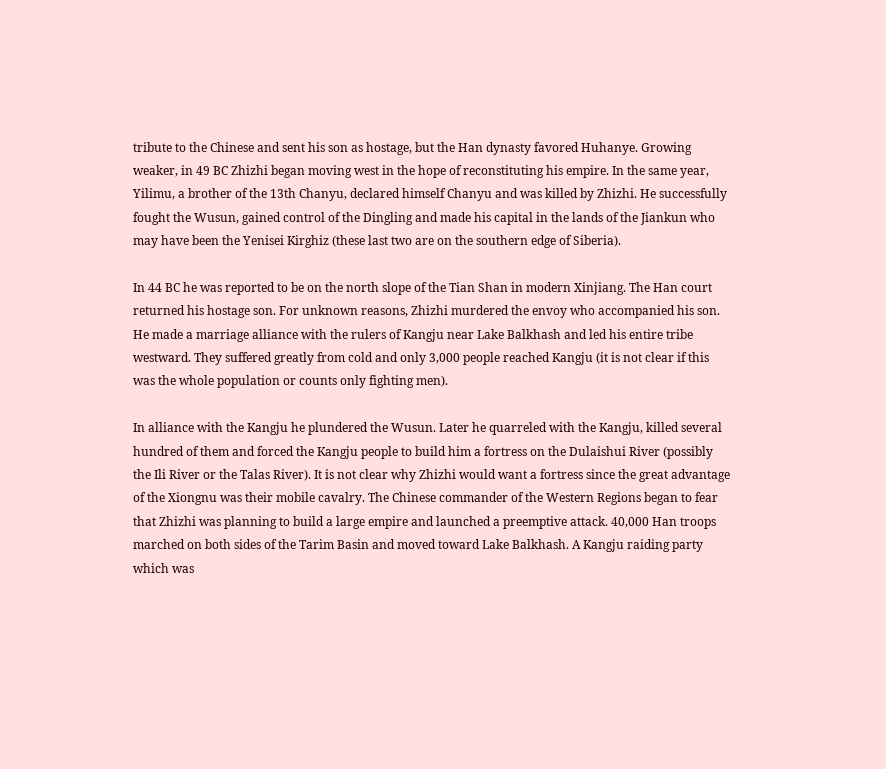tribute to the Chinese and sent his son as hostage, but the Han dynasty favored Huhanye. Growing weaker, in 49 BC Zhizhi began moving west in the hope of reconstituting his empire. In the same year, Yilimu, a brother of the 13th Chanyu, declared himself Chanyu and was killed by Zhizhi. He successfully fought the Wusun, gained control of the Dingling and made his capital in the lands of the Jiankun who may have been the Yenisei Kirghiz (these last two are on the southern edge of Siberia).

In 44 BC he was reported to be on the north slope of the Tian Shan in modern Xinjiang. The Han court returned his hostage son. For unknown reasons, Zhizhi murdered the envoy who accompanied his son. He made a marriage alliance with the rulers of Kangju near Lake Balkhash and led his entire tribe westward. They suffered greatly from cold and only 3,000 people reached Kangju (it is not clear if this was the whole population or counts only fighting men).

In alliance with the Kangju he plundered the Wusun. Later he quarreled with the Kangju, killed several hundred of them and forced the Kangju people to build him a fortress on the Dulaishui River (possibly the Ili River or the Talas River). It is not clear why Zhizhi would want a fortress since the great advantage of the Xiongnu was their mobile cavalry. The Chinese commander of the Western Regions began to fear that Zhizhi was planning to build a large empire and launched a preemptive attack. 40,000 Han troops marched on both sides of the Tarim Basin and moved toward Lake Balkhash. A Kangju raiding party which was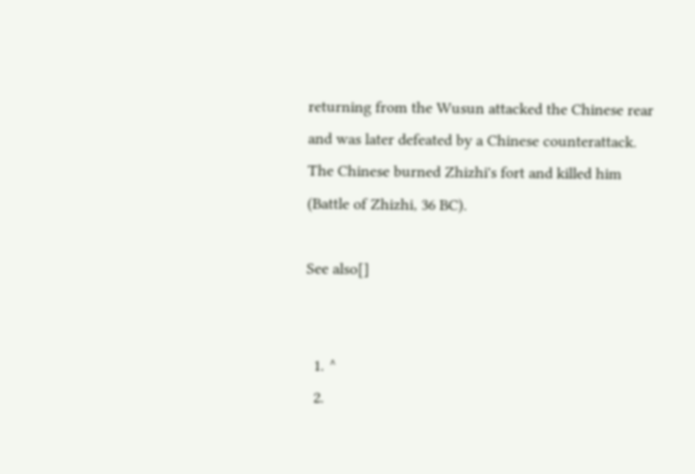returning from the Wusun attacked the Chinese rear and was later defeated by a Chinese counterattack. The Chinese burned Zhizhi's fort and killed him (Battle of Zhizhi, 36 BC).

See also[]


  1. ^
  2.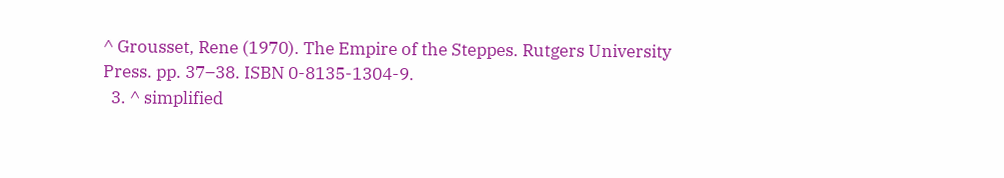^ Grousset, Rene (1970). The Empire of the Steppes. Rutgers University Press. pp. 37–38. ISBN 0-8135-1304-9.
  3. ^ simplified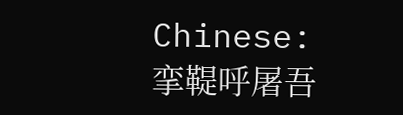Chinese: 挛鞮呼屠吾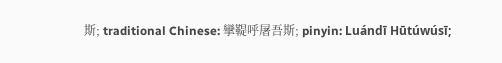斯; traditional Chinese: 攣鞮呼屠吾斯; pinyin: Luándī Hūtúwúsī;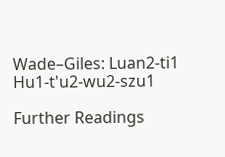Wade–Giles: Luan2-ti1 Hu1-t'u2-wu2-szu1

Further Readings